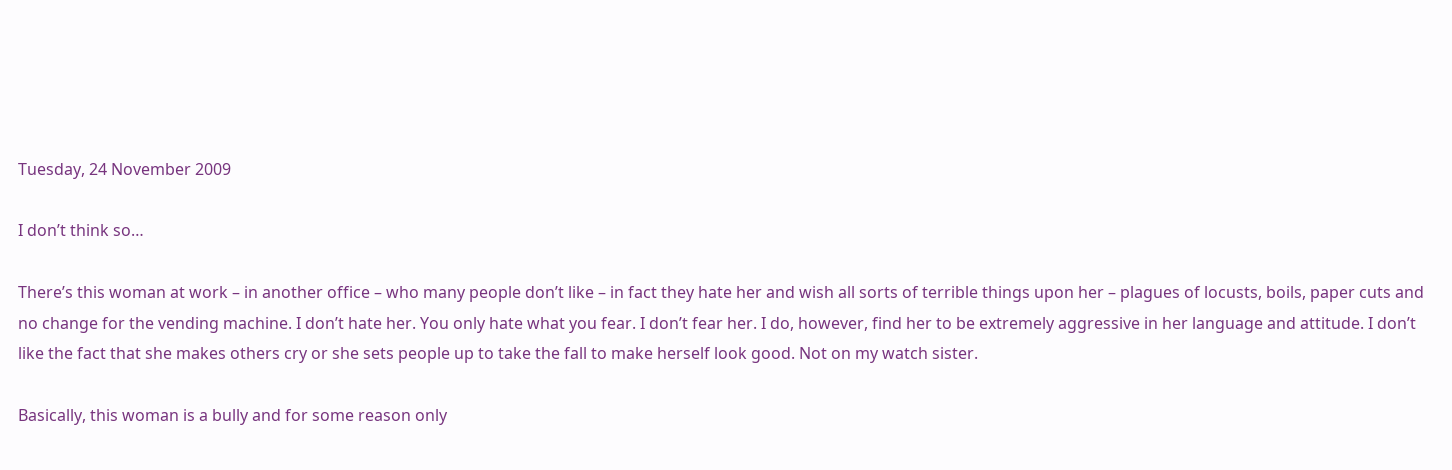Tuesday, 24 November 2009

I don’t think so…

There’s this woman at work – in another office – who many people don’t like – in fact they hate her and wish all sorts of terrible things upon her – plagues of locusts, boils, paper cuts and no change for the vending machine. I don’t hate her. You only hate what you fear. I don’t fear her. I do, however, find her to be extremely aggressive in her language and attitude. I don’t like the fact that she makes others cry or she sets people up to take the fall to make herself look good. Not on my watch sister.

Basically, this woman is a bully and for some reason only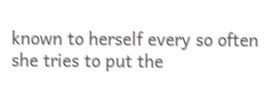known to herself every so often she tries to put the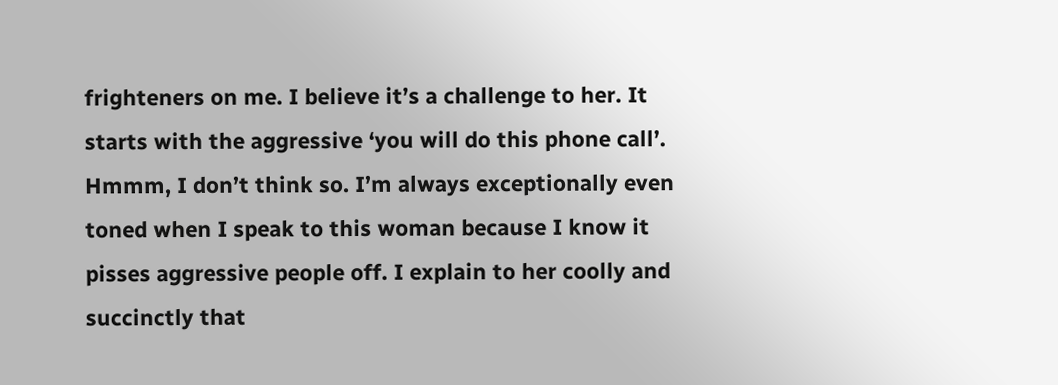frighteners on me. I believe it’s a challenge to her. It starts with the aggressive ‘you will do this phone call’. Hmmm, I don’t think so. I’m always exceptionally even toned when I speak to this woman because I know it pisses aggressive people off. I explain to her coolly and succinctly that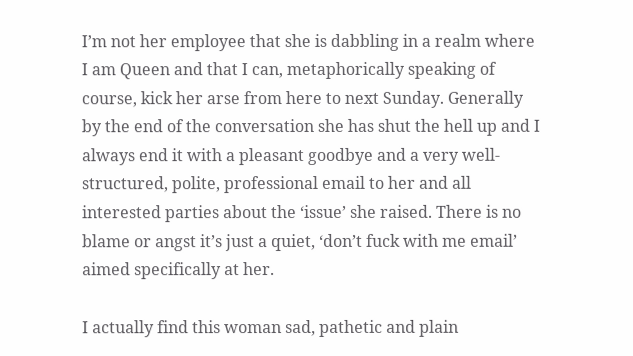I’m not her employee that she is dabbling in a realm where I am Queen and that I can, metaphorically speaking of course, kick her arse from here to next Sunday. Generally by the end of the conversation she has shut the hell up and I always end it with a pleasant goodbye and a very well-structured, polite, professional email to her and all interested parties about the ‘issue’ she raised. There is no blame or angst it’s just a quiet, ‘don’t fuck with me email’ aimed specifically at her.

I actually find this woman sad, pathetic and plain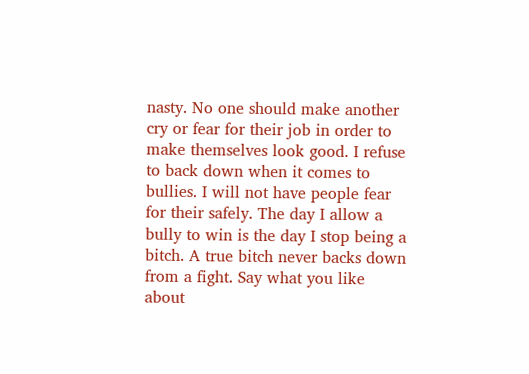nasty. No one should make another cry or fear for their job in order to make themselves look good. I refuse to back down when it comes to bullies. I will not have people fear for their safely. The day I allow a bully to win is the day I stop being a bitch. A true bitch never backs down from a fight. Say what you like about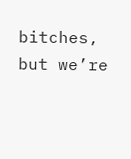bitches, but we’re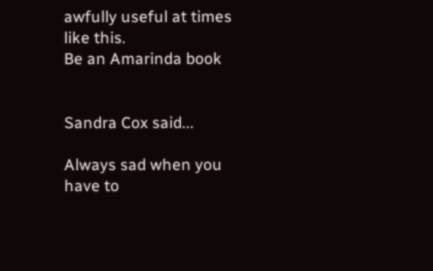awfully useful at times like this.
Be an Amarinda book


Sandra Cox said...

Always sad when you have to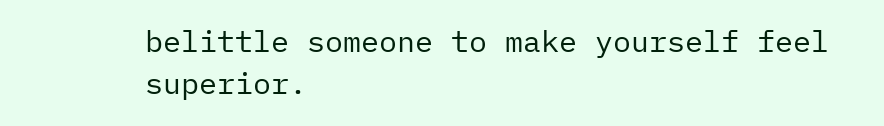belittle someone to make yourself feel superior.